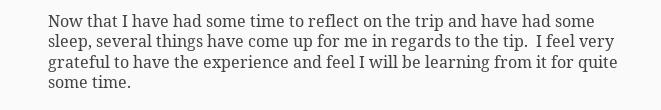Now that I have had some time to reflect on the trip and have had some sleep, several things have come up for me in regards to the tip.  I feel very grateful to have the experience and feel I will be learning from it for quite some time.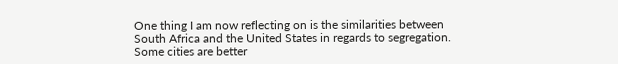One thing I am now reflecting on is the similarities between South Africa and the United States in regards to segregation.  Some cities are better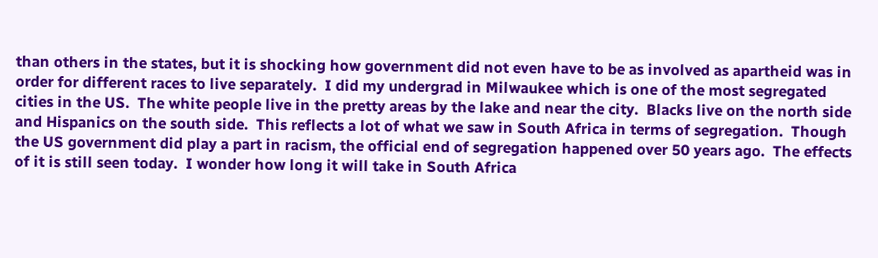than others in the states, but it is shocking how government did not even have to be as involved as apartheid was in order for different races to live separately.  I did my undergrad in Milwaukee which is one of the most segregated cities in the US.  The white people live in the pretty areas by the lake and near the city.  Blacks live on the north side and Hispanics on the south side.  This reflects a lot of what we saw in South Africa in terms of segregation.  Though the US government did play a part in racism, the official end of segregation happened over 50 years ago.  The effects of it is still seen today.  I wonder how long it will take in South Africa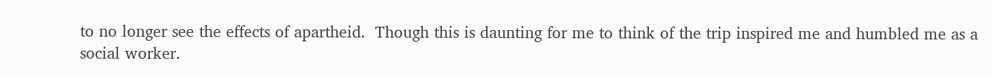to no longer see the effects of apartheid.  Though this is daunting for me to think of the trip inspired me and humbled me as a social worker.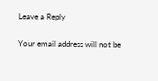Leave a Reply

Your email address will not be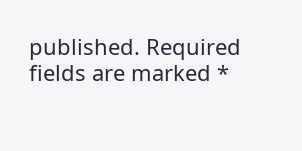published. Required fields are marked *